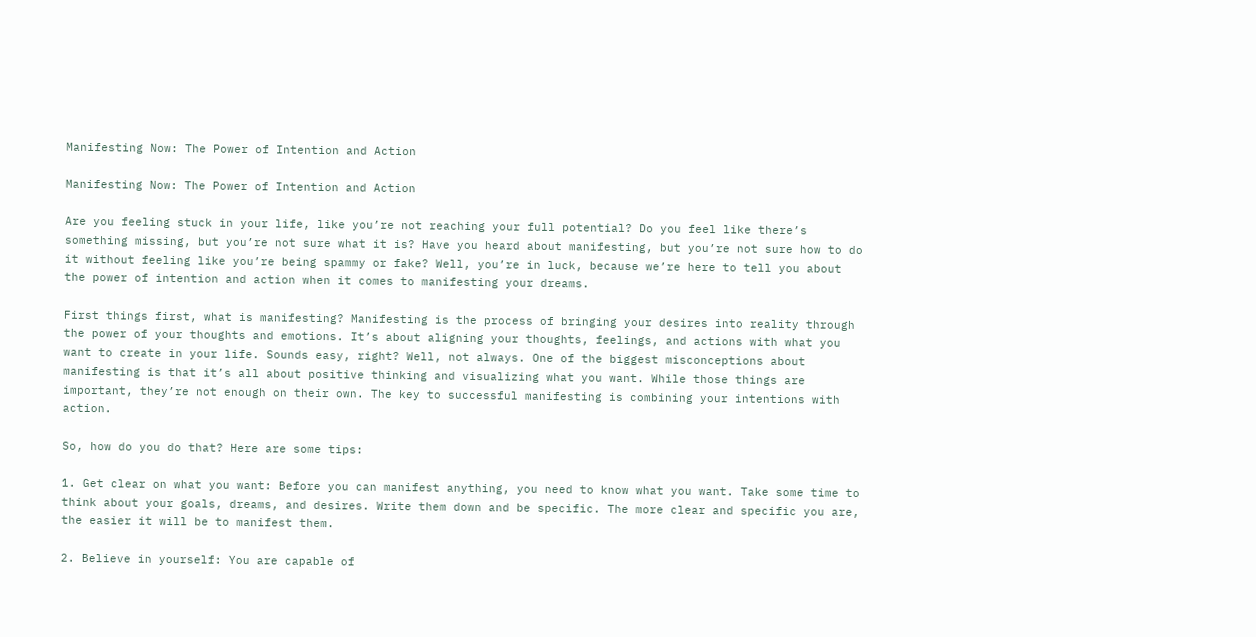Manifesting Now: The Power of Intention and Action

Manifesting Now: The Power of Intention and Action

Are you feeling stuck in your life, like you’re not reaching your full potential? Do you feel like there’s something missing, but you’re not sure what it is? Have you heard about manifesting, but you’re not sure how to do it without feeling like you’re being spammy or fake? Well, you’re in luck, because we’re here to tell you about the power of intention and action when it comes to manifesting your dreams.

First things first, what is manifesting? Manifesting is the process of bringing your desires into reality through the power of your thoughts and emotions. It’s about aligning your thoughts, feelings, and actions with what you want to create in your life. Sounds easy, right? Well, not always. One of the biggest misconceptions about manifesting is that it’s all about positive thinking and visualizing what you want. While those things are important, they’re not enough on their own. The key to successful manifesting is combining your intentions with action.

So, how do you do that? Here are some tips:

1. Get clear on what you want: Before you can manifest anything, you need to know what you want. Take some time to think about your goals, dreams, and desires. Write them down and be specific. The more clear and specific you are, the easier it will be to manifest them.

2. Believe in yourself: You are capable of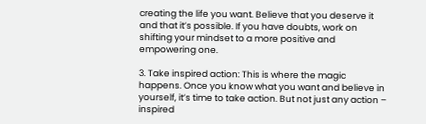creating the life you want. Believe that you deserve it and that it’s possible. If you have doubts, work on shifting your mindset to a more positive and empowering one.

3. Take inspired action: This is where the magic happens. Once you know what you want and believe in yourself, it’s time to take action. But not just any action – inspired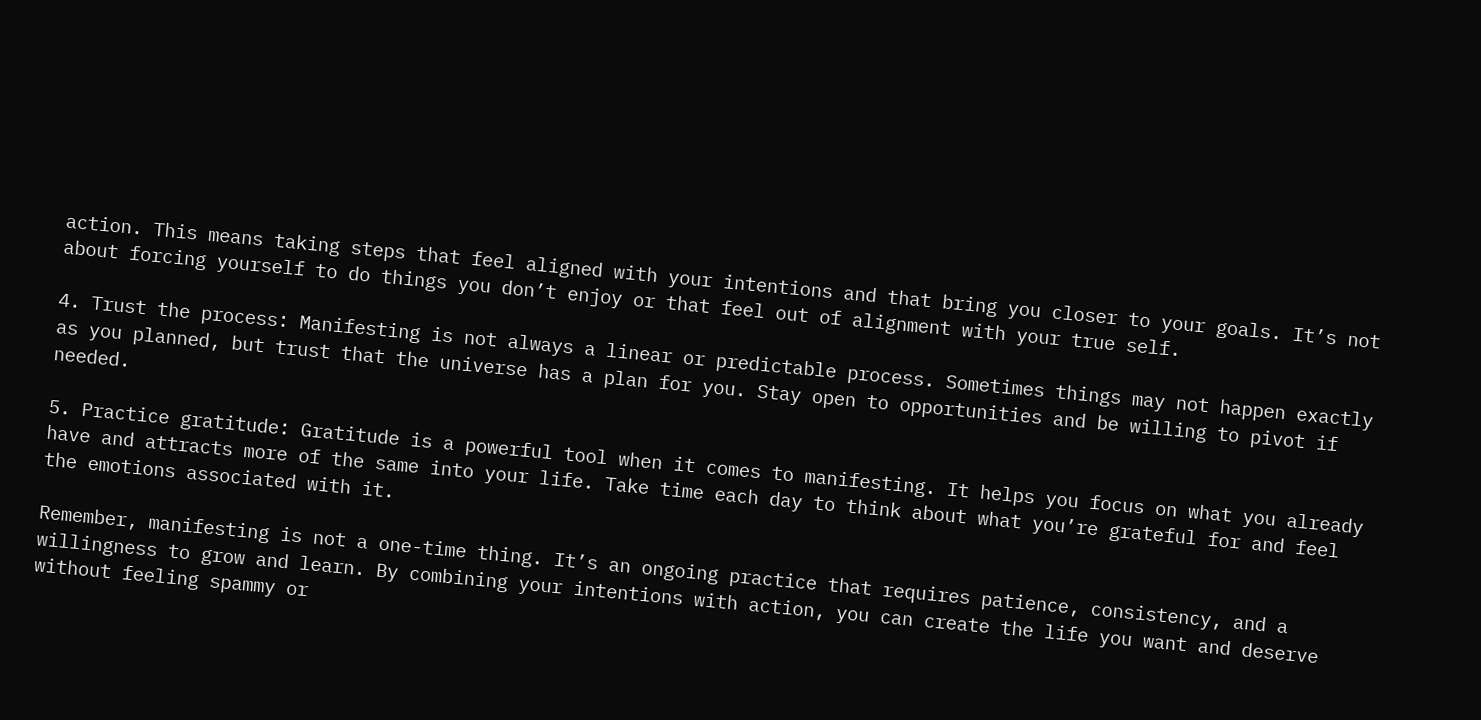action. This means taking steps that feel aligned with your intentions and that bring you closer to your goals. It’s not about forcing yourself to do things you don’t enjoy or that feel out of alignment with your true self.

4. Trust the process: Manifesting is not always a linear or predictable process. Sometimes things may not happen exactly as you planned, but trust that the universe has a plan for you. Stay open to opportunities and be willing to pivot if needed.

5. Practice gratitude: Gratitude is a powerful tool when it comes to manifesting. It helps you focus on what you already have and attracts more of the same into your life. Take time each day to think about what you’re grateful for and feel the emotions associated with it.

Remember, manifesting is not a one-time thing. It’s an ongoing practice that requires patience, consistency, and a willingness to grow and learn. By combining your intentions with action, you can create the life you want and deserve without feeling spammy or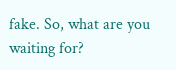fake. So, what are you waiting for?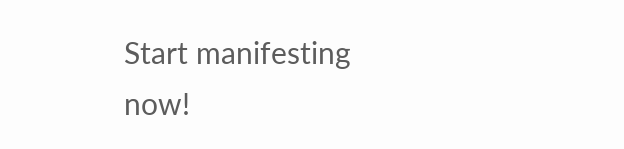Start manifesting now!